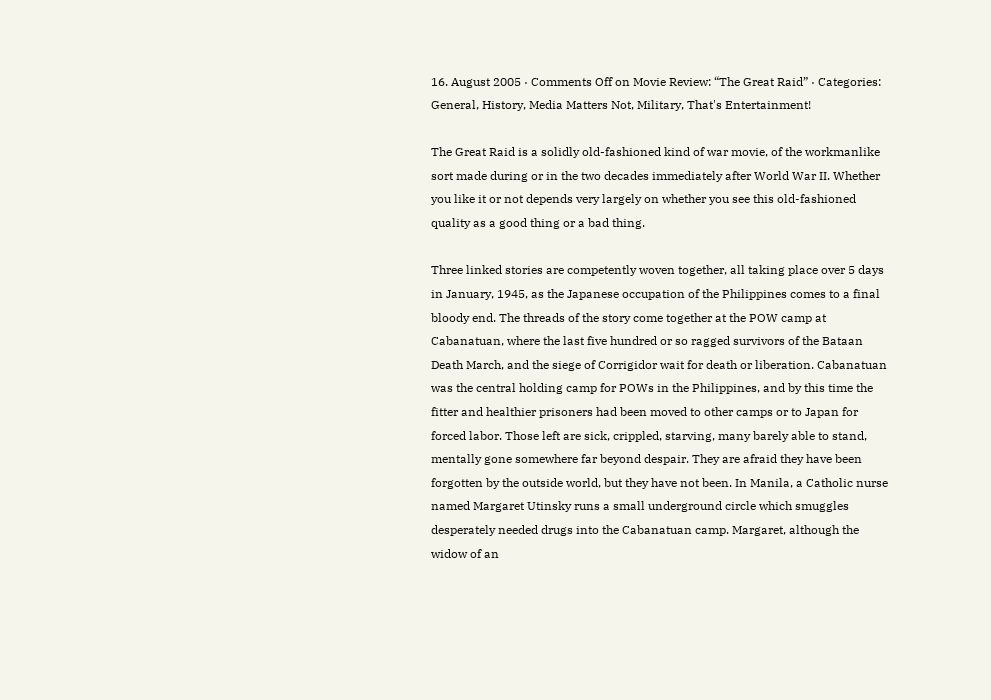16. August 2005 · Comments Off on Movie Review: “The Great Raid” · Categories: General, History, Media Matters Not, Military, That's Entertainment!

The Great Raid is a solidly old-fashioned kind of war movie, of the workmanlike sort made during or in the two decades immediately after World War II. Whether you like it or not depends very largely on whether you see this old-fashioned quality as a good thing or a bad thing.

Three linked stories are competently woven together, all taking place over 5 days in January, 1945, as the Japanese occupation of the Philippines comes to a final bloody end. The threads of the story come together at the POW camp at Cabanatuan, where the last five hundred or so ragged survivors of the Bataan Death March, and the siege of Corrigidor wait for death or liberation. Cabanatuan was the central holding camp for POWs in the Philippines, and by this time the fitter and healthier prisoners had been moved to other camps or to Japan for forced labor. Those left are sick, crippled, starving, many barely able to stand, mentally gone somewhere far beyond despair. They are afraid they have been forgotten by the outside world, but they have not been. In Manila, a Catholic nurse named Margaret Utinsky runs a small underground circle which smuggles desperately needed drugs into the Cabanatuan camp. Margaret, although the widow of an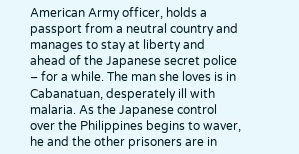American Army officer, holds a passport from a neutral country and manages to stay at liberty and ahead of the Japanese secret police – for a while. The man she loves is in Cabanatuan, desperately ill with malaria. As the Japanese control over the Philippines begins to waver, he and the other prisoners are in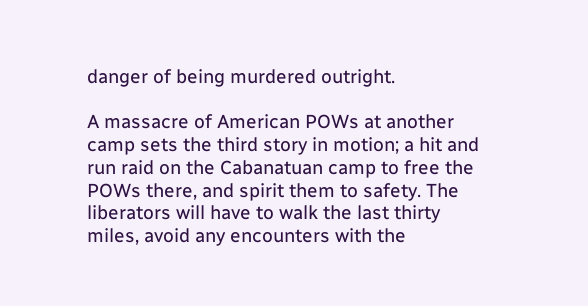danger of being murdered outright.

A massacre of American POWs at another camp sets the third story in motion; a hit and run raid on the Cabanatuan camp to free the POWs there, and spirit them to safety. The liberators will have to walk the last thirty miles, avoid any encounters with the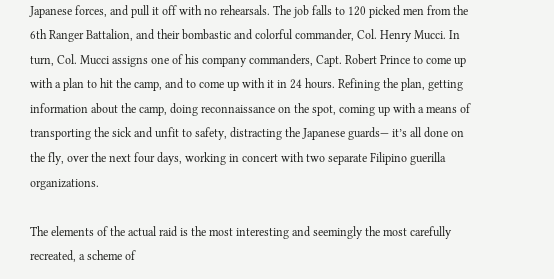Japanese forces, and pull it off with no rehearsals. The job falls to 120 picked men from the 6th Ranger Battalion, and their bombastic and colorful commander, Col. Henry Mucci. In turn, Col. Mucci assigns one of his company commanders, Capt. Robert Prince to come up with a plan to hit the camp, and to come up with it in 24 hours. Refining the plan, getting information about the camp, doing reconnaissance on the spot, coming up with a means of transporting the sick and unfit to safety, distracting the Japanese guards— it’s all done on the fly, over the next four days, working in concert with two separate Filipino guerilla organizations.

The elements of the actual raid is the most interesting and seemingly the most carefully recreated, a scheme of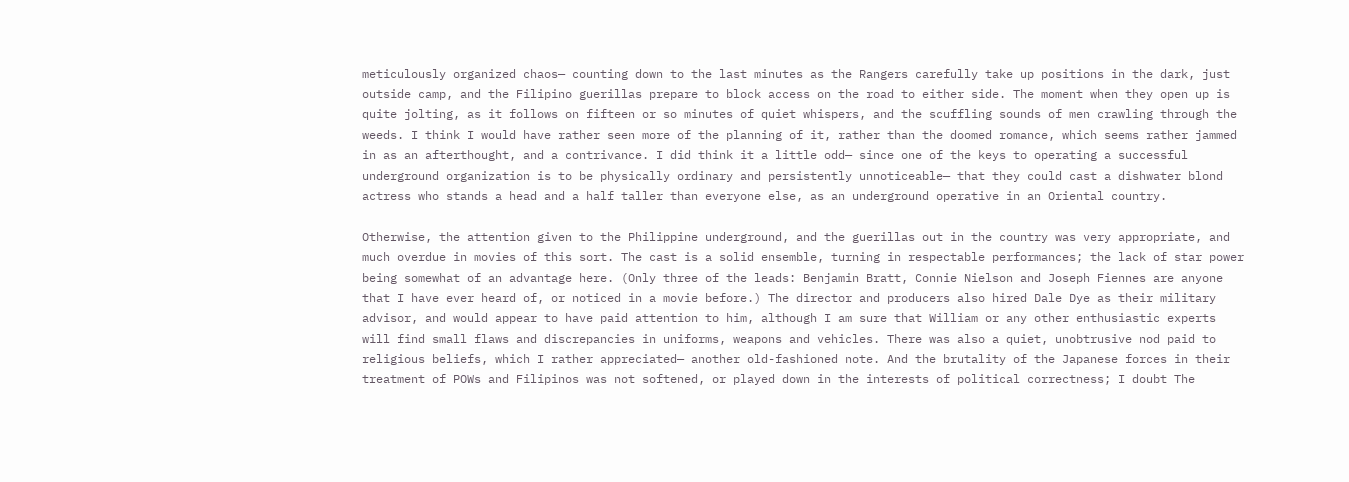meticulously organized chaos— counting down to the last minutes as the Rangers carefully take up positions in the dark, just outside camp, and the Filipino guerillas prepare to block access on the road to either side. The moment when they open up is quite jolting, as it follows on fifteen or so minutes of quiet whispers, and the scuffling sounds of men crawling through the weeds. I think I would have rather seen more of the planning of it, rather than the doomed romance, which seems rather jammed in as an afterthought, and a contrivance. I did think it a little odd— since one of the keys to operating a successful underground organization is to be physically ordinary and persistently unnoticeable— that they could cast a dishwater blond actress who stands a head and a half taller than everyone else, as an underground operative in an Oriental country.

Otherwise, the attention given to the Philippine underground, and the guerillas out in the country was very appropriate, and much overdue in movies of this sort. The cast is a solid ensemble, turning in respectable performances; the lack of star power being somewhat of an advantage here. (Only three of the leads: Benjamin Bratt, Connie Nielson and Joseph Fiennes are anyone that I have ever heard of, or noticed in a movie before.) The director and producers also hired Dale Dye as their military advisor, and would appear to have paid attention to him, although I am sure that William or any other enthusiastic experts will find small flaws and discrepancies in uniforms, weapons and vehicles. There was also a quiet, unobtrusive nod paid to religious beliefs, which I rather appreciated— another old-fashioned note. And the brutality of the Japanese forces in their treatment of POWs and Filipinos was not softened, or played down in the interests of political correctness; I doubt The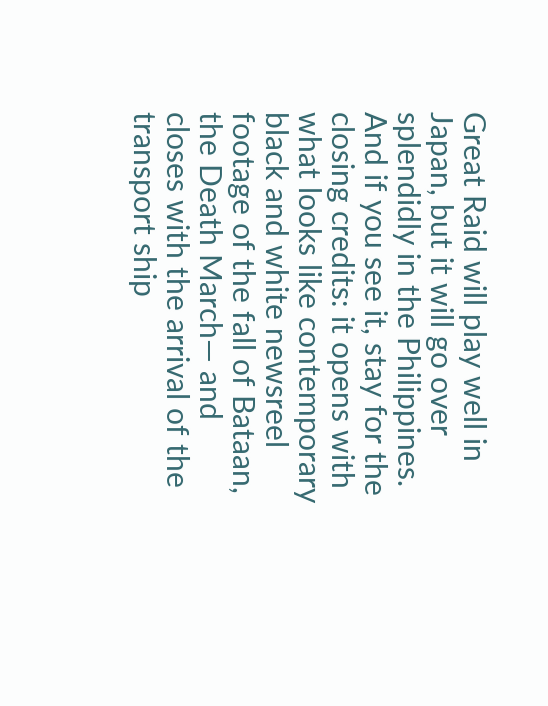Great Raid will play well in Japan, but it will go over splendidly in the Philippines. And if you see it, stay for the closing credits: it opens with what looks like contemporary black and white newsreel footage of the fall of Bataan, the Death March— and closes with the arrival of the transport ship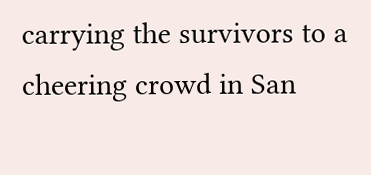carrying the survivors to a cheering crowd in San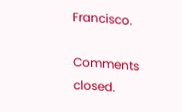Francisco.

Comments closed.